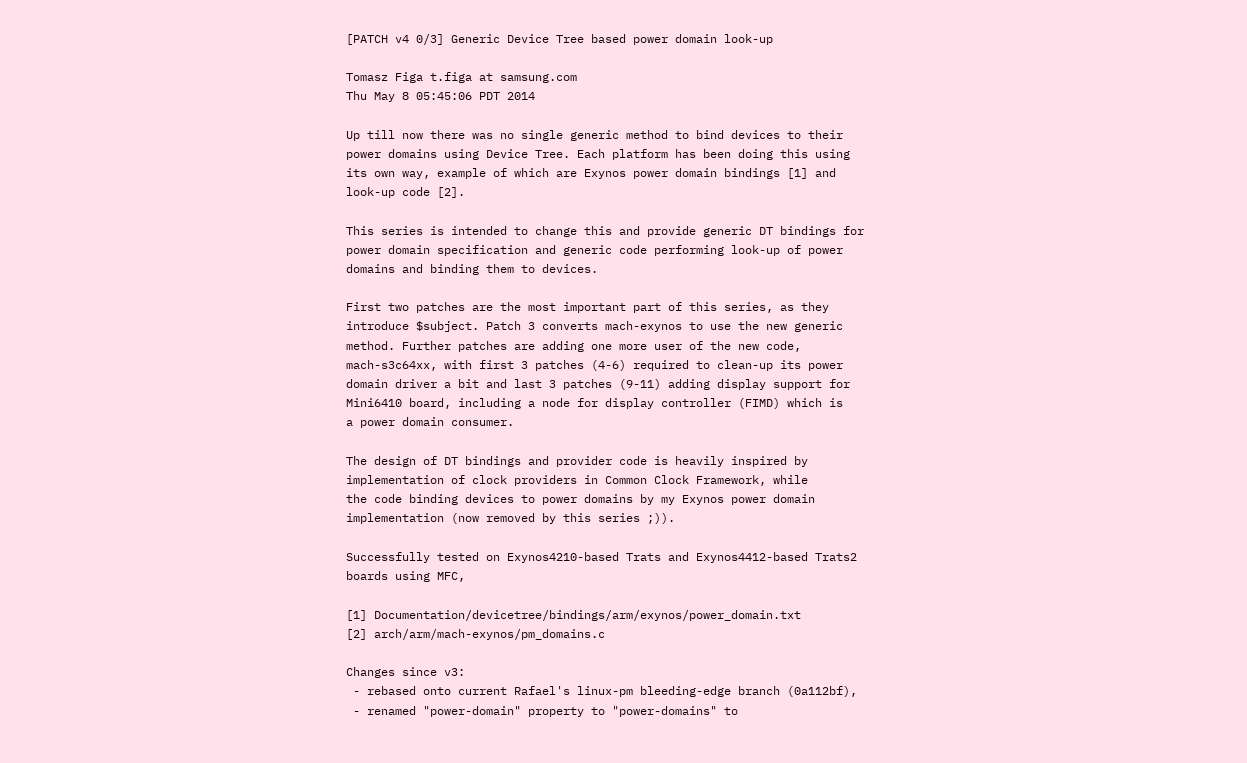[PATCH v4 0/3] Generic Device Tree based power domain look-up

Tomasz Figa t.figa at samsung.com
Thu May 8 05:45:06 PDT 2014

Up till now there was no single generic method to bind devices to their
power domains using Device Tree. Each platform has been doing this using
its own way, example of which are Exynos power domain bindings [1] and
look-up code [2].

This series is intended to change this and provide generic DT bindings for
power domain specification and generic code performing look-up of power
domains and binding them to devices.

First two patches are the most important part of this series, as they
introduce $subject. Patch 3 converts mach-exynos to use the new generic
method. Further patches are adding one more user of the new code,
mach-s3c64xx, with first 3 patches (4-6) required to clean-up its power
domain driver a bit and last 3 patches (9-11) adding display support for
Mini6410 board, including a node for display controller (FIMD) which is
a power domain consumer.

The design of DT bindings and provider code is heavily inspired by
implementation of clock providers in Common Clock Framework, while
the code binding devices to power domains by my Exynos power domain
implementation (now removed by this series ;)).

Successfully tested on Exynos4210-based Trats and Exynos4412-based Trats2
boards using MFC,

[1] Documentation/devicetree/bindings/arm/exynos/power_domain.txt
[2] arch/arm/mach-exynos/pm_domains.c

Changes since v3:
 - rebased onto current Rafael's linux-pm bleeding-edge branch (0a112bf),
 - renamed "power-domain" property to "power-domains" to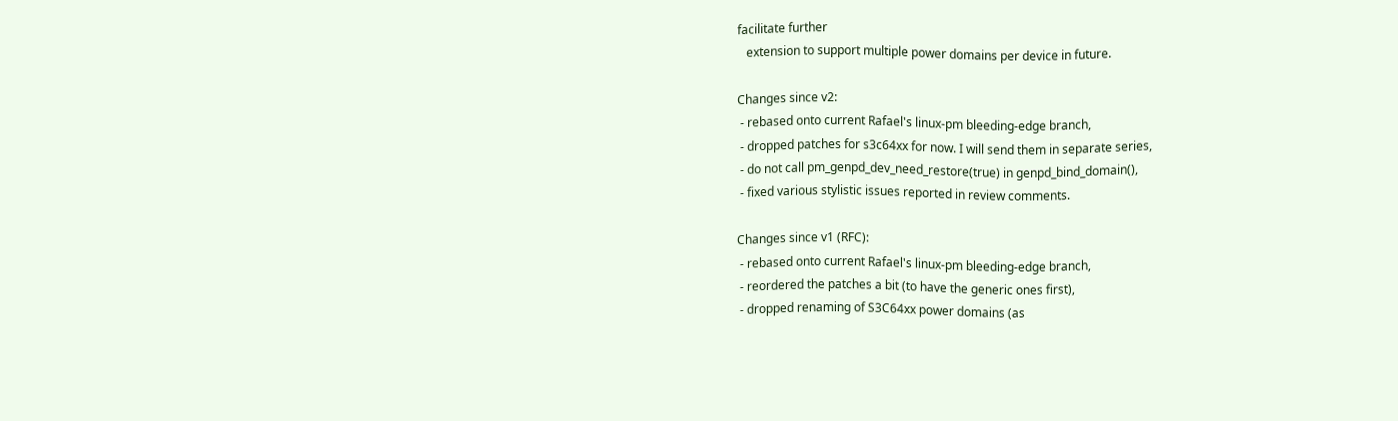facilitate further
   extension to support multiple power domains per device in future.

Changes since v2:
 - rebased onto current Rafael's linux-pm bleeding-edge branch,
 - dropped patches for s3c64xx for now. I will send them in separate series,
 - do not call pm_genpd_dev_need_restore(true) in genpd_bind_domain(),
 - fixed various stylistic issues reported in review comments.

Changes since v1 (RFC):
 - rebased onto current Rafael's linux-pm bleeding-edge branch,
 - reordered the patches a bit (to have the generic ones first),
 - dropped renaming of S3C64xx power domains (as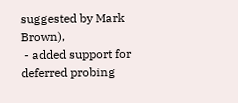suggested by Mark Brown),
 - added support for deferred probing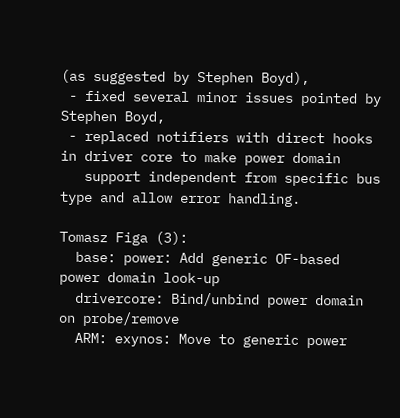(as suggested by Stephen Boyd),
 - fixed several minor issues pointed by Stephen Boyd,
 - replaced notifiers with direct hooks in driver core to make power domain
   support independent from specific bus type and allow error handling.

Tomasz Figa (3):
  base: power: Add generic OF-based power domain look-up
  drivercore: Bind/unbind power domain on probe/remove
  ARM: exynos: Move to generic power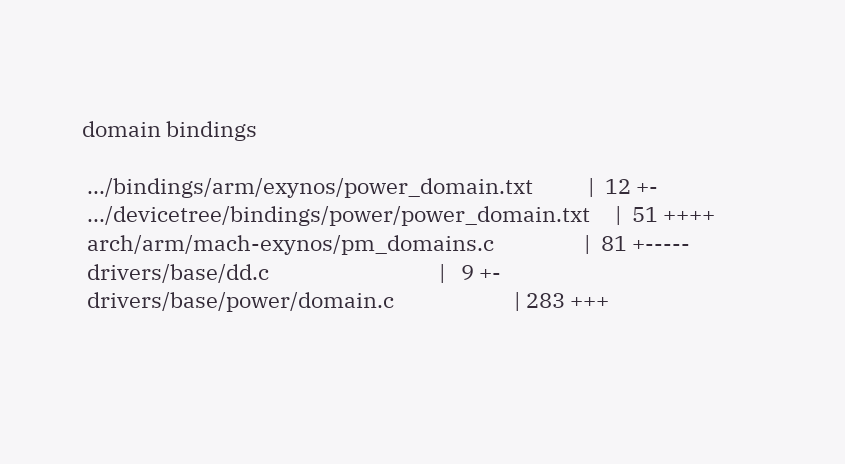domain bindings

 .../bindings/arm/exynos/power_domain.txt           |  12 +-
 .../devicetree/bindings/power/power_domain.txt     |  51 ++++
 arch/arm/mach-exynos/pm_domains.c                  |  81 +-----
 drivers/base/dd.c                                  |   9 +-
 drivers/base/power/domain.c                        | 283 +++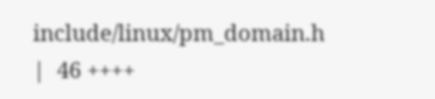include/linux/pm_domain.h                          |  46 ++++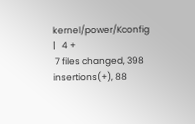kernel/power/Kconfig                               |   4 +
 7 files changed, 398 insertions(+), 88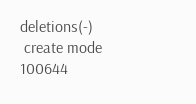deletions(-)
 create mode 100644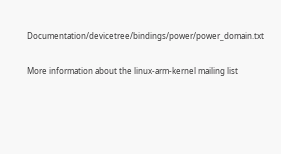Documentation/devicetree/bindings/power/power_domain.txt


More information about the linux-arm-kernel mailing list